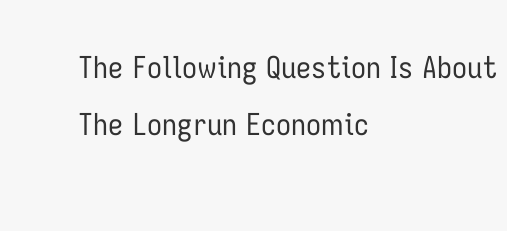The Following Question Is About The Longrun Economic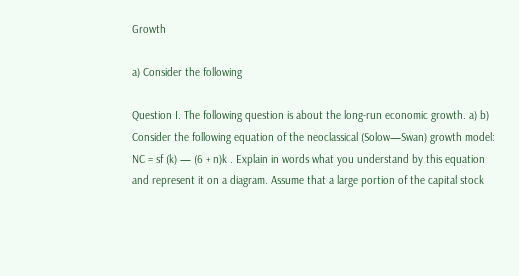Growth

a) Consider the following

Question I. The following question is about the long-run economic growth. a) b) Consider the following equation of the neoclassical (Solow—Swan) growth model:
NC = sf (k) — (6 + n)k . Explain in words what you understand by this equation and represent it on a diagram. Assume that a large portion of the capital stock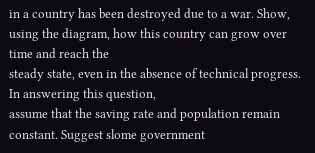in a country has been destroyed due to a war. Show, using the diagram, how this country can grow over time and reach the
steady state, even in the absence of technical progress. In answering this question,
assume that the saving rate and population remain constant. Suggest slome government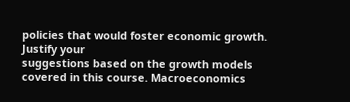policies that would foster economic growth. Justify your
suggestions based on the growth models covered in this course. Macroeconomics